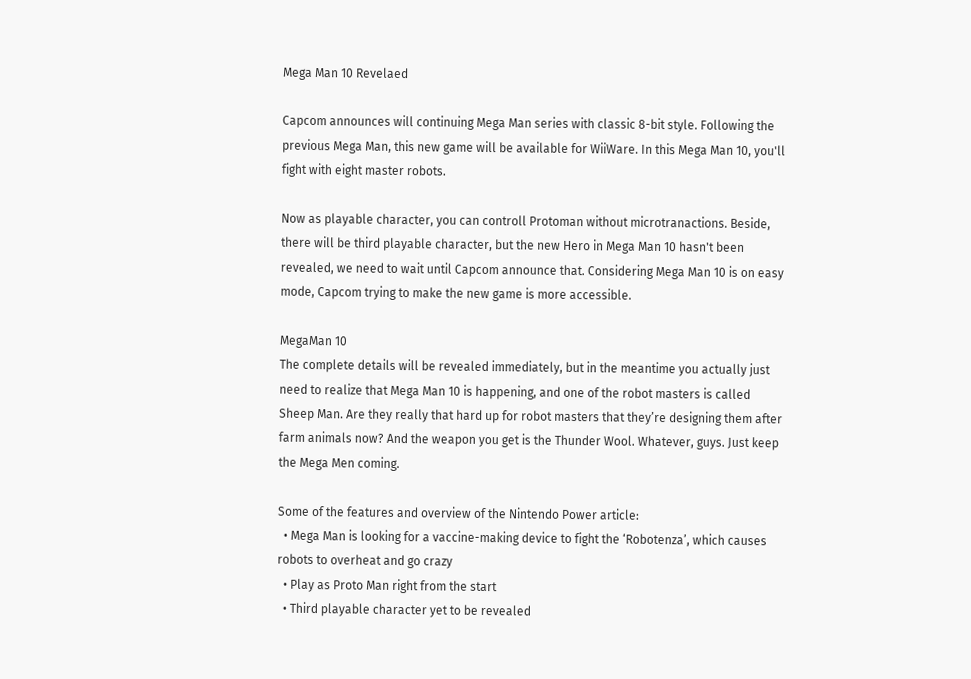Mega Man 10 Revelaed

Capcom announces will continuing Mega Man series with classic 8-bit style. Following the previous Mega Man, this new game will be available for WiiWare. In this Mega Man 10, you'll fight with eight master robots.

Now as playable character, you can controll Protoman without microtranactions. Beside, there will be third playable character, but the new Hero in Mega Man 10 hasn't been revealed, we need to wait until Capcom announce that. Considering Mega Man 10 is on easy mode, Capcom trying to make the new game is more accessible.

MegaMan 10
The complete details will be revealed immediately, but in the meantime you actually just need to realize that Mega Man 10 is happening, and one of the robot masters is called Sheep Man. Are they really that hard up for robot masters that they’re designing them after farm animals now? And the weapon you get is the Thunder Wool. Whatever, guys. Just keep the Mega Men coming.

Some of the features and overview of the Nintendo Power article:
  • Mega Man is looking for a vaccine-making device to fight the ‘Robotenza’, which causes robots to overheat and go crazy
  • Play as Proto Man right from the start
  • Third playable character yet to be revealed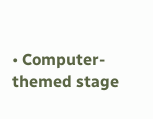• Computer-themed stage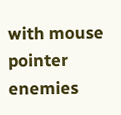with mouse pointer enemies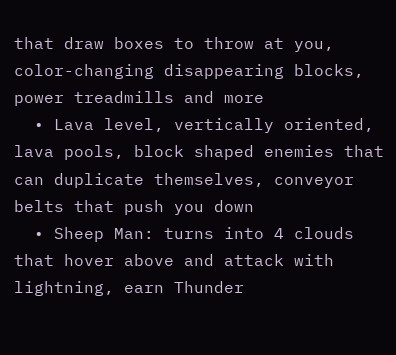that draw boxes to throw at you, color-changing disappearing blocks, power treadmills and more
  • Lava level, vertically oriented, lava pools, block shaped enemies that can duplicate themselves, conveyor belts that push you down
  • Sheep Man: turns into 4 clouds that hover above and attack with lightning, earn Thunder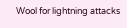Wool for lightning attacks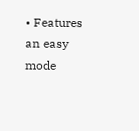• Features an easy mode